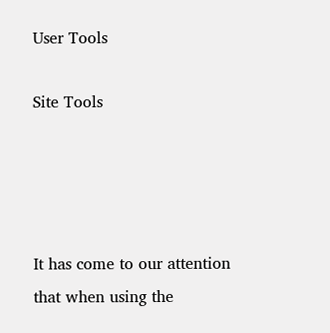User Tools

Site Tools




It has come to our attention that when using the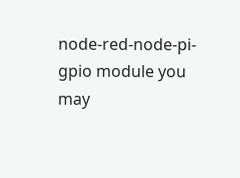node-red-node-pi-gpio module you may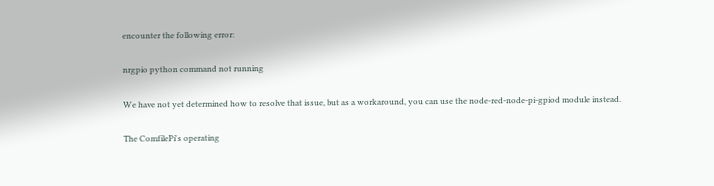encounter the following error:

nrgpio python command not running

We have not yet determined how to resolve that issue, but as a workaround, you can use the node-red-node-pi-gpiod module instead.

The ComfilePi's operating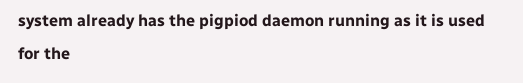system already has the pigpiod daemon running as it is used for the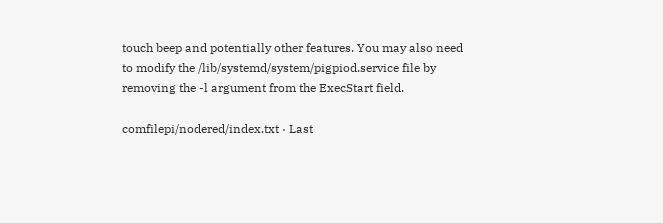touch beep and potentially other features. You may also need to modify the /lib/systemd/system/pigpiod.service file by removing the -l argument from the ExecStart field.

comfilepi/nodered/index.txt · Last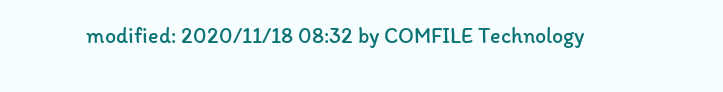modified: 2020/11/18 08:32 by COMFILE Technology